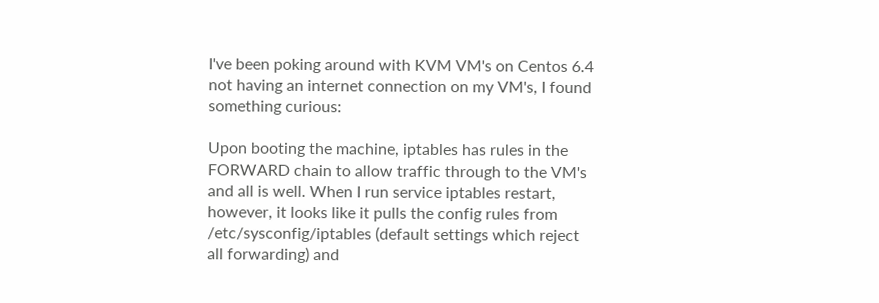I've been poking around with KVM VM's on Centos 6.4 not having an internet connection on my VM's, I found something curious:

Upon booting the machine, iptables has rules in the FORWARD chain to allow traffic through to the VM's and all is well. When I run service iptables restart, however, it looks like it pulls the config rules from /etc/sysconfig/iptables (default settings which reject all forwarding) and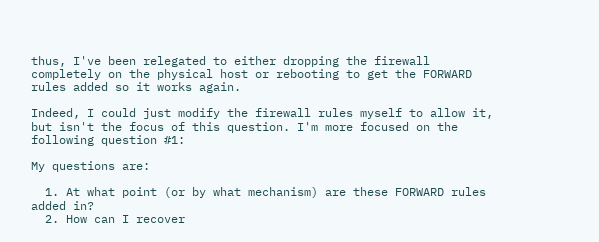thus, I've been relegated to either dropping the firewall completely on the physical host or rebooting to get the FORWARD rules added so it works again.

Indeed, I could just modify the firewall rules myself to allow it, but isn't the focus of this question. I'm more focused on the following question #1:

My questions are:

  1. At what point (or by what mechanism) are these FORWARD rules added in?
  2. How can I recover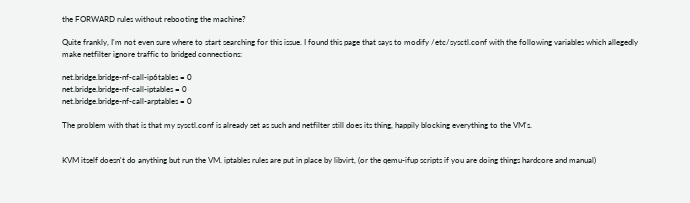the FORWARD rules without rebooting the machine?

Quite frankly, I'm not even sure where to start searching for this issue. I found this page that says to modify /etc/sysctl.conf with the following variables which allegedly make netfilter ignore traffic to bridged connections:

net.bridge.bridge-nf-call-ip6tables = 0
net.bridge.bridge-nf-call-iptables = 0
net.bridge.bridge-nf-call-arptables = 0

The problem with that is that my sysctl.conf is already set as such and netfilter still does its thing, happily blocking everything to the VM's.


KVM itself doesn't do anything but run the VM. iptables rules are put in place by libvirt, (or the qemu-ifup scripts if you are doing things hardcore and manual)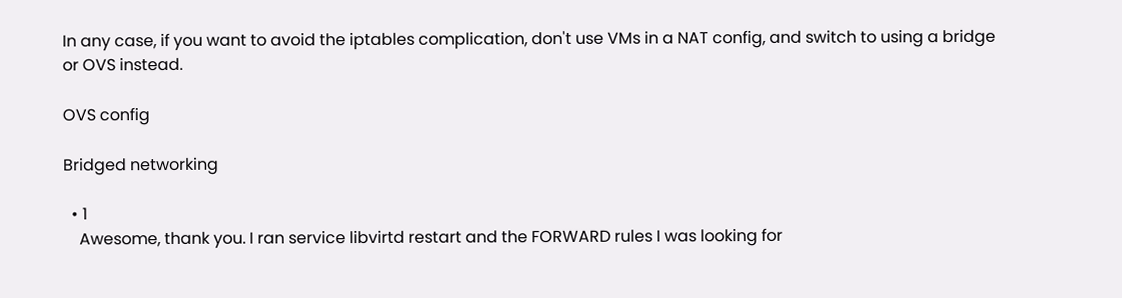In any case, if you want to avoid the iptables complication, don't use VMs in a NAT config, and switch to using a bridge or OVS instead.

OVS config

Bridged networking

  • 1
    Awesome, thank you. I ran service libvirtd restart and the FORWARD rules I was looking for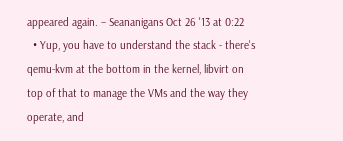appeared again. – Seananigans Oct 26 '13 at 0:22
  • Yup, you have to understand the stack - there's qemu-kvm at the bottom in the kernel, libvirt on top of that to manage the VMs and the way they operate, and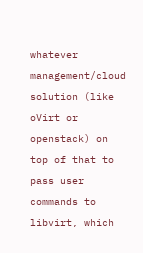whatever management/cloud solution (like oVirt or openstack) on top of that to pass user commands to libvirt, which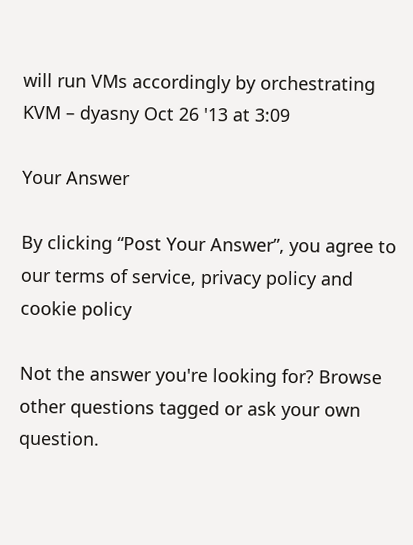will run VMs accordingly by orchestrating KVM – dyasny Oct 26 '13 at 3:09

Your Answer

By clicking “Post Your Answer”, you agree to our terms of service, privacy policy and cookie policy

Not the answer you're looking for? Browse other questions tagged or ask your own question.